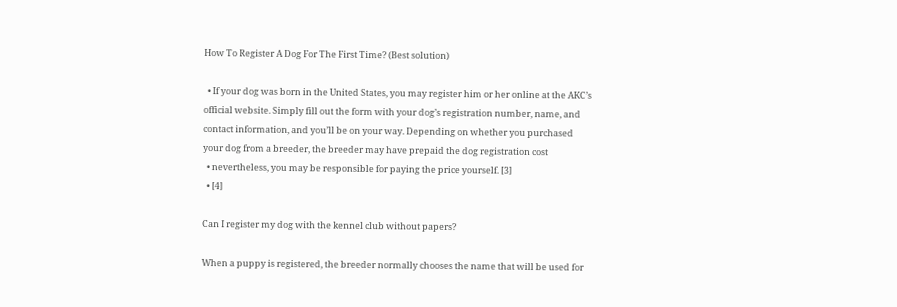How To Register A Dog For The First Time? (Best solution)

  • If your dog was born in the United States, you may register him or her online at the AKC’s official website. Simply fill out the form with your dog’s registration number, name, and contact information, and you’ll be on your way. Depending on whether you purchased your dog from a breeder, the breeder may have prepaid the dog registration cost
  • nevertheless, you may be responsible for paying the price yourself. [3]
  • [4]

Can I register my dog with the kennel club without papers?

When a puppy is registered, the breeder normally chooses the name that will be used for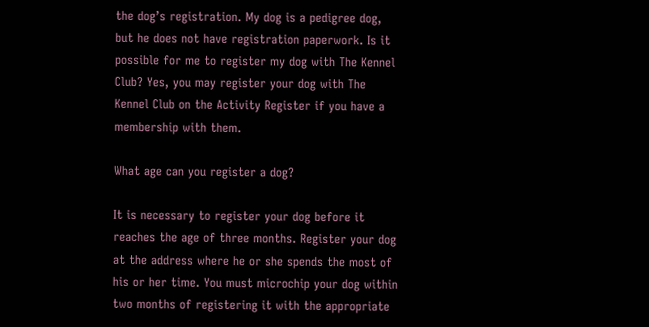the dog’s registration. My dog is a pedigree dog, but he does not have registration paperwork. Is it possible for me to register my dog with The Kennel Club? Yes, you may register your dog with The Kennel Club on the Activity Register if you have a membership with them.

What age can you register a dog?

It is necessary to register your dog before it reaches the age of three months. Register your dog at the address where he or she spends the most of his or her time. You must microchip your dog within two months of registering it with the appropriate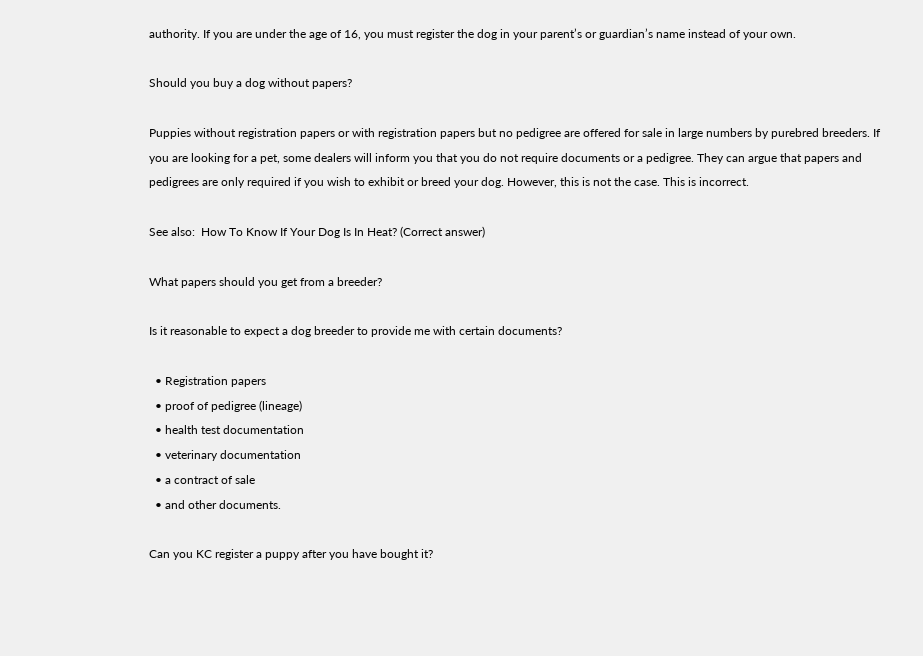authority. If you are under the age of 16, you must register the dog in your parent’s or guardian’s name instead of your own.

Should you buy a dog without papers?

Puppies without registration papers or with registration papers but no pedigree are offered for sale in large numbers by purebred breeders. If you are looking for a pet, some dealers will inform you that you do not require documents or a pedigree. They can argue that papers and pedigrees are only required if you wish to exhibit or breed your dog. However, this is not the case. This is incorrect.

See also:  How To Know If Your Dog Is In Heat? (Correct answer)

What papers should you get from a breeder?

Is it reasonable to expect a dog breeder to provide me with certain documents?

  • Registration papers
  • proof of pedigree (lineage)
  • health test documentation
  • veterinary documentation
  • a contract of sale
  • and other documents.

Can you KC register a puppy after you have bought it?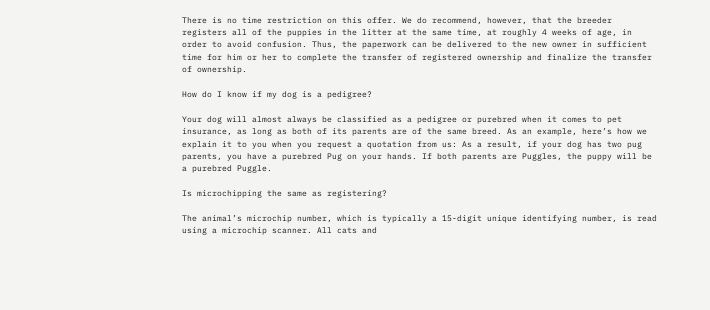There is no time restriction on this offer. We do recommend, however, that the breeder registers all of the puppies in the litter at the same time, at roughly 4 weeks of age, in order to avoid confusion. Thus, the paperwork can be delivered to the new owner in sufficient time for him or her to complete the transfer of registered ownership and finalize the transfer of ownership.

How do I know if my dog is a pedigree?

Your dog will almost always be classified as a pedigree or purebred when it comes to pet insurance, as long as both of its parents are of the same breed. As an example, here’s how we explain it to you when you request a quotation from us: As a result, if your dog has two pug parents, you have a purebred Pug on your hands. If both parents are Puggles, the puppy will be a purebred Puggle.

Is microchipping the same as registering?

The animal’s microchip number, which is typically a 15-digit unique identifying number, is read using a microchip scanner. All cats and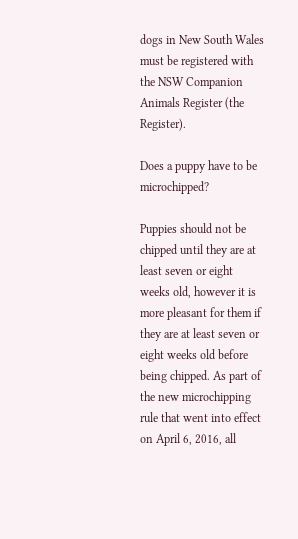dogs in New South Wales must be registered with the NSW Companion Animals Register (the Register).

Does a puppy have to be microchipped?

Puppies should not be chipped until they are at least seven or eight weeks old, however it is more pleasant for them if they are at least seven or eight weeks old before being chipped. As part of the new microchipping rule that went into effect on April 6, 2016, all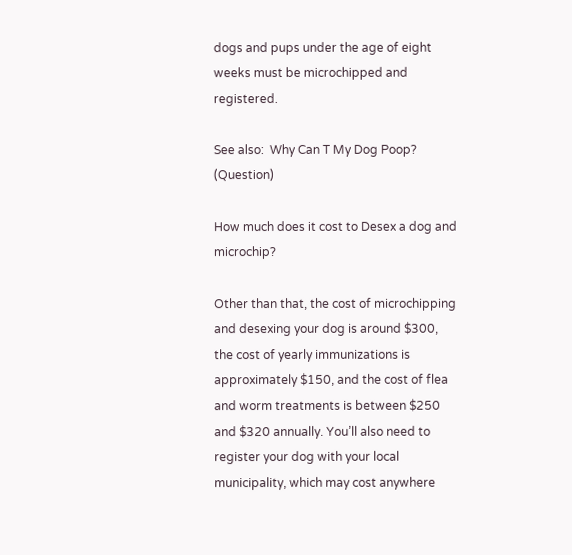dogs and pups under the age of eight weeks must be microchipped and registered.

See also:  Why Can T My Dog Poop? (Question)

How much does it cost to Desex a dog and microchip?

Other than that, the cost of microchipping and desexing your dog is around $300, the cost of yearly immunizations is approximately $150, and the cost of flea and worm treatments is between $250 and $320 annually. You’ll also need to register your dog with your local municipality, which may cost anywhere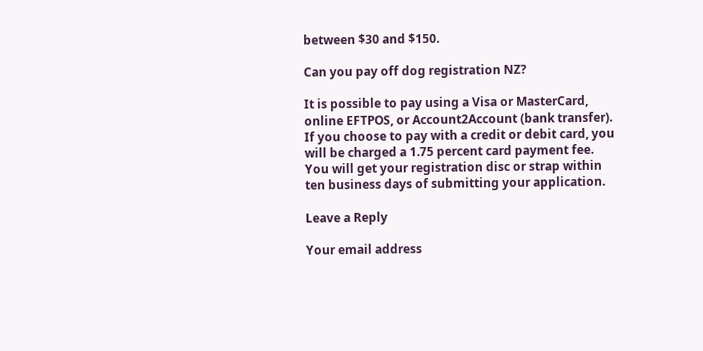between $30 and $150.

Can you pay off dog registration NZ?

It is possible to pay using a Visa or MasterCard, online EFTPOS, or Account2Account (bank transfer). If you choose to pay with a credit or debit card, you will be charged a 1.75 percent card payment fee. You will get your registration disc or strap within ten business days of submitting your application.

Leave a Reply

Your email address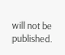will not be published.